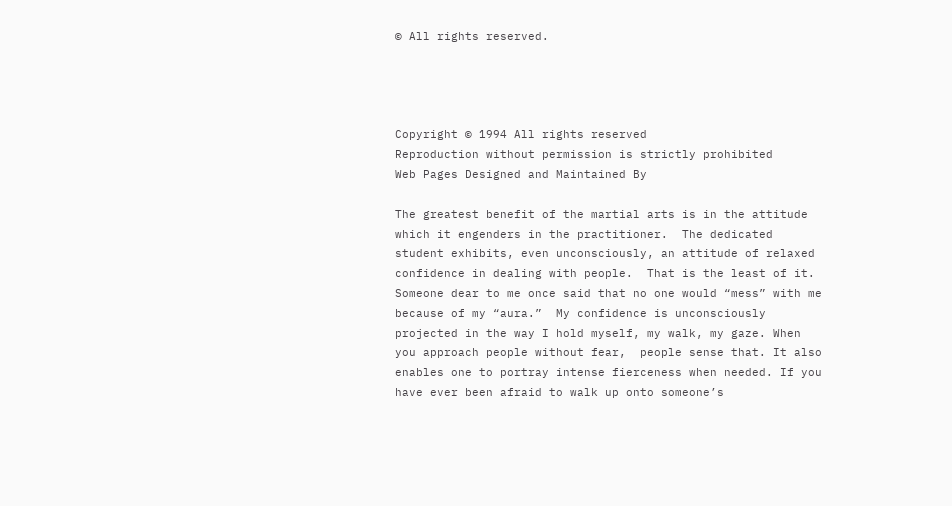© All rights reserved.




Copyright © 1994 All rights reserved
Reproduction without permission is strictly prohibited
Web Pages Designed and Maintained By

The greatest benefit of the martial arts is in the attitude which it engenders in the practitioner.  The dedicated student exhibits, even unconsciously, an attitude of relaxed confidence in dealing with people.  That is the least of it.  Someone dear to me once said that no one would “mess” with me because of my “aura.”  My confidence is unconsciously projected in the way I hold myself, my walk, my gaze. When you approach people without fear,  people sense that. It also enables one to portray intense fierceness when needed. If you have ever been afraid to walk up onto someone’s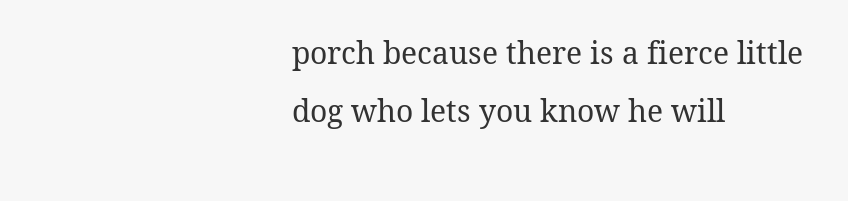porch because there is a fierce little dog who lets you know he will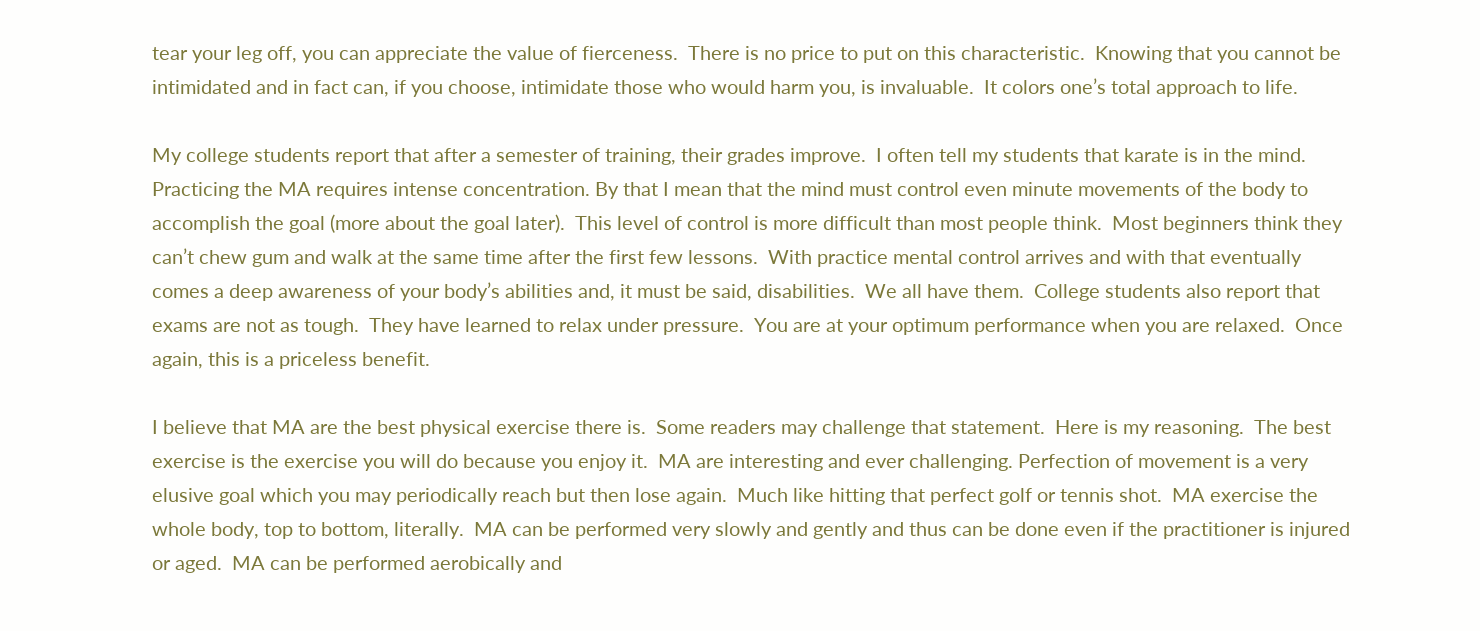tear your leg off, you can appreciate the value of fierceness.  There is no price to put on this characteristic.  Knowing that you cannot be intimidated and in fact can, if you choose, intimidate those who would harm you, is invaluable.  It colors one’s total approach to life.

My college students report that after a semester of training, their grades improve.  I often tell my students that karate is in the mind.  Practicing the MA requires intense concentration. By that I mean that the mind must control even minute movements of the body to accomplish the goal (more about the goal later).  This level of control is more difficult than most people think.  Most beginners think they can’t chew gum and walk at the same time after the first few lessons.  With practice mental control arrives and with that eventually comes a deep awareness of your body’s abilities and, it must be said, disabilities.  We all have them.  College students also report that exams are not as tough.  They have learned to relax under pressure.  You are at your optimum performance when you are relaxed.  Once again, this is a priceless benefit.

I believe that MA are the best physical exercise there is.  Some readers may challenge that statement.  Here is my reasoning.  The best exercise is the exercise you will do because you enjoy it.  MA are interesting and ever challenging. Perfection of movement is a very elusive goal which you may periodically reach but then lose again.  Much like hitting that perfect golf or tennis shot.  MA exercise the whole body, top to bottom, literally.  MA can be performed very slowly and gently and thus can be done even if the practitioner is injured or aged.  MA can be performed aerobically and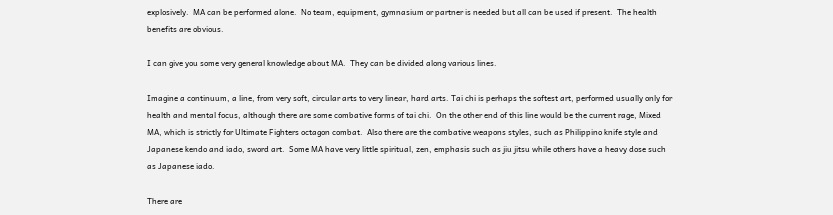explosively.  MA can be performed alone.  No team, equipment, gymnasium or partner is needed but all can be used if present.  The health benefits are obvious.

I can give you some very general knowledge about MA.  They can be divided along various lines.

Imagine a continuum, a line, from very soft, circular arts to very linear, hard arts. Tai chi is perhaps the softest art, performed usually only for health and mental focus, although there are some combative forms of tai chi.  On the other end of this line would be the current rage, Mixed MA, which is strictly for Ultimate Fighters octagon combat.  Also there are the combative weapons styles, such as Philippino knife style and Japanese kendo and iado, sword art.  Some MA have very little spiritual, zen, emphasis such as jiu jitsu while others have a heavy dose such as Japanese iado.

There are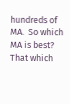hundreds of MA.  So which MA is best?  That which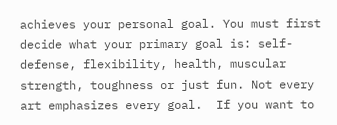achieves your personal goal. You must first decide what your primary goal is: self-defense, flexibility, health, muscular strength, toughness or just fun. Not every art emphasizes every goal.  If you want to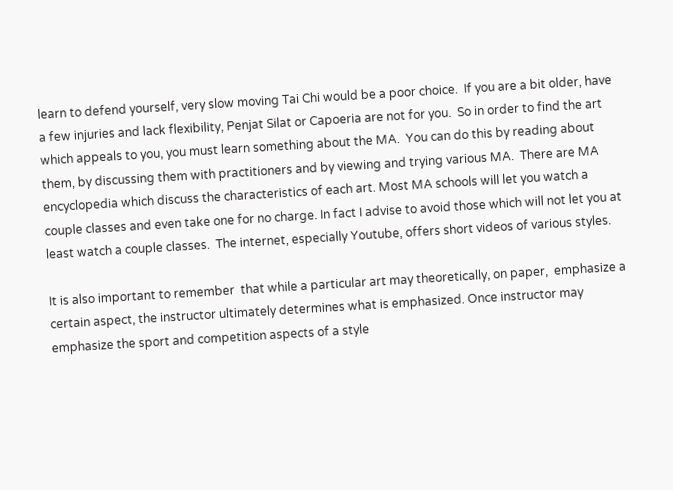learn to defend yourself, very slow moving Tai Chi would be a poor choice.  If you are a bit older, have a few injuries and lack flexibility, Penjat Silat or Capoeria are not for you.  So in order to find the art which appeals to you, you must learn something about the MA.  You can do this by reading about them, by discussing them with practitioners and by viewing and trying various MA.  There are MA encyclopedia which discuss the characteristics of each art. Most MA schools will let you watch a couple classes and even take one for no charge. In fact I advise to avoid those which will not let you at least watch a couple classes.  The internet, especially Youtube, offers short videos of various styles.

It is also important to remember  that while a particular art may theoretically, on paper,  emphasize a certain aspect, the instructor ultimately determines what is emphasized. Once instructor may emphasize the sport and competition aspects of a style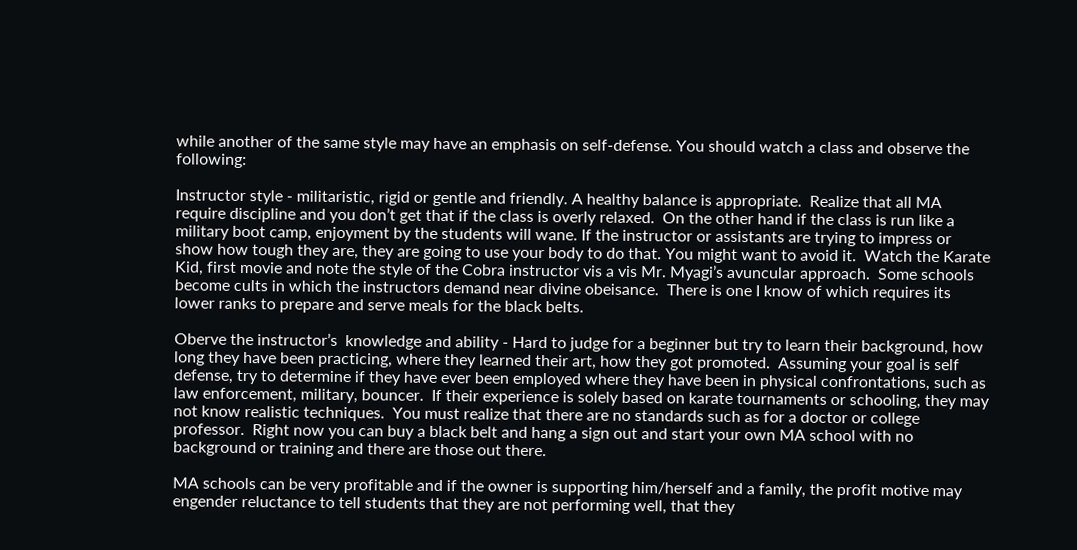while another of the same style may have an emphasis on self-defense. You should watch a class and observe the following:

Instructor style - militaristic, rigid or gentle and friendly. A healthy balance is appropriate.  Realize that all MA require discipline and you don’t get that if the class is overly relaxed.  On the other hand if the class is run like a military boot camp, enjoyment by the students will wane. If the instructor or assistants are trying to impress or show how tough they are, they are going to use your body to do that. You might want to avoid it.  Watch the Karate Kid, first movie and note the style of the Cobra instructor vis a vis Mr. Myagi’s avuncular approach.  Some schools become cults in which the instructors demand near divine obeisance.  There is one I know of which requires its lower ranks to prepare and serve meals for the black belts.

Oberve the instructor’s  knowledge and ability - Hard to judge for a beginner but try to learn their background, how long they have been practicing, where they learned their art, how they got promoted.  Assuming your goal is self defense, try to determine if they have ever been employed where they have been in physical confrontations, such as law enforcement, military, bouncer.  If their experience is solely based on karate tournaments or schooling, they may not know realistic techniques.  You must realize that there are no standards such as for a doctor or college professor.  Right now you can buy a black belt and hang a sign out and start your own MA school with no background or training and there are those out there.

MA schools can be very profitable and if the owner is supporting him/herself and a family, the profit motive may engender reluctance to tell students that they are not performing well, that they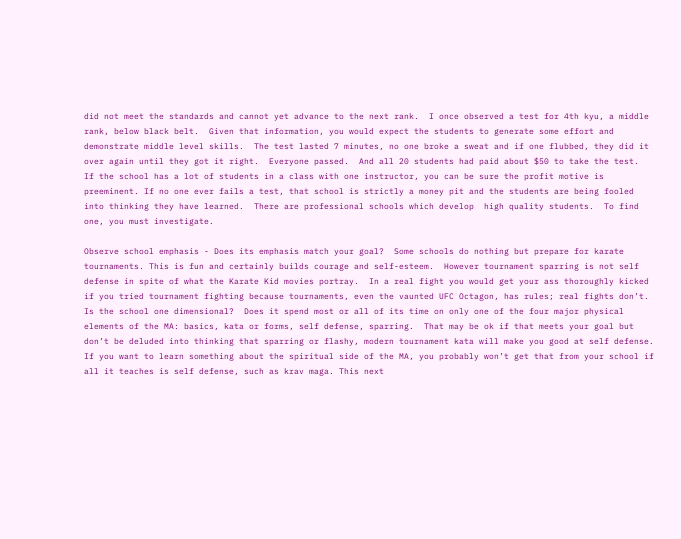did not meet the standards and cannot yet advance to the next rank.  I once observed a test for 4th kyu, a middle rank, below black belt.  Given that information, you would expect the students to generate some effort and demonstrate middle level skills.  The test lasted 7 minutes, no one broke a sweat and if one flubbed, they did it over again until they got it right.  Everyone passed.  And all 20 students had paid about $50 to take the test.  If the school has a lot of students in a class with one instructor, you can be sure the profit motive is preeminent. If no one ever fails a test, that school is strictly a money pit and the students are being fooled into thinking they have learned.  There are professional schools which develop  high quality students.  To find one, you must investigate.

Observe school emphasis - Does its emphasis match your goal?  Some schools do nothing but prepare for karate tournaments. This is fun and certainly builds courage and self-esteem.  However tournament sparring is not self defense in spite of what the Karate Kid movies portray.  In a real fight you would get your ass thoroughly kicked if you tried tournament fighting because tournaments, even the vaunted UFC Octagon, has rules; real fights don’t.  Is the school one dimensional?  Does it spend most or all of its time on only one of the four major physical elements of the MA: basics, kata or forms, self defense, sparring.  That may be ok if that meets your goal but don’t be deluded into thinking that sparring or flashy, modern tournament kata will make you good at self defense.  If you want to learn something about the spiritual side of the MA, you probably won’t get that from your school if all it teaches is self defense, such as krav maga. This next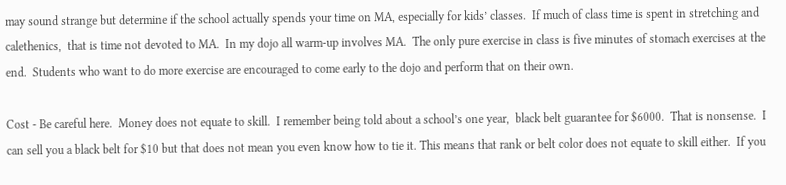may sound strange but determine if the school actually spends your time on MA, especially for kids’ classes.  If much of class time is spent in stretching and calethenics,  that is time not devoted to MA.  In my dojo all warm-up involves MA.  The only pure exercise in class is five minutes of stomach exercises at the end.  Students who want to do more exercise are encouraged to come early to the dojo and perform that on their own.

Cost - Be careful here.  Money does not equate to skill.  I remember being told about a school’s one year,  black belt guarantee for $6000.  That is nonsense.  I can sell you a black belt for $10 but that does not mean you even know how to tie it. This means that rank or belt color does not equate to skill either.  If you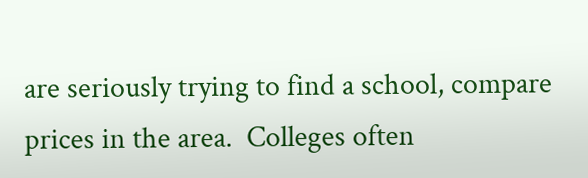are seriously trying to find a school, compare prices in the area.  Colleges often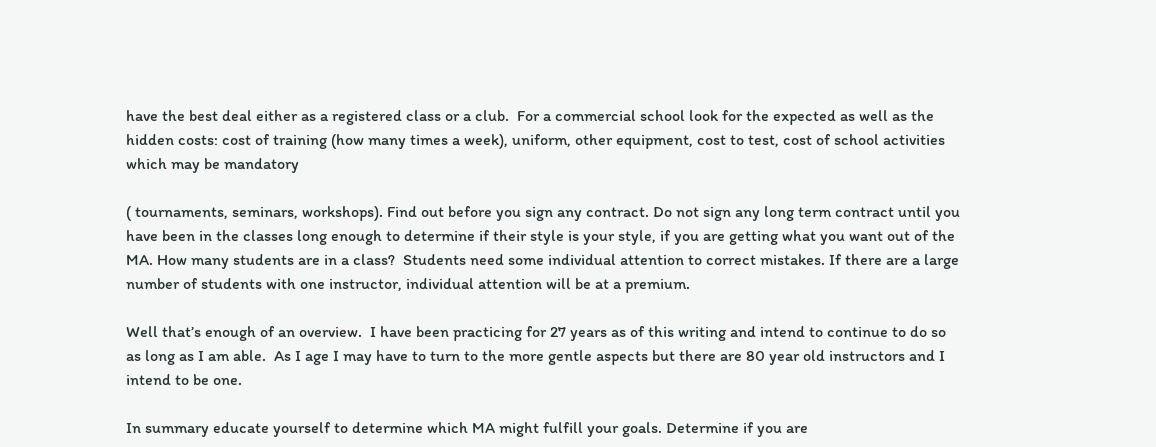have the best deal either as a registered class or a club.  For a commercial school look for the expected as well as the hidden costs: cost of training (how many times a week), uniform, other equipment, cost to test, cost of school activities which may be mandatory

( tournaments, seminars, workshops). Find out before you sign any contract. Do not sign any long term contract until you have been in the classes long enough to determine if their style is your style, if you are getting what you want out of the MA. How many students are in a class?  Students need some individual attention to correct mistakes. If there are a large number of students with one instructor, individual attention will be at a premium.

Well that’s enough of an overview.  I have been practicing for 27 years as of this writing and intend to continue to do so as long as I am able.  As I age I may have to turn to the more gentle aspects but there are 80 year old instructors and I intend to be one.

In summary educate yourself to determine which MA might fulfill your goals. Determine if you are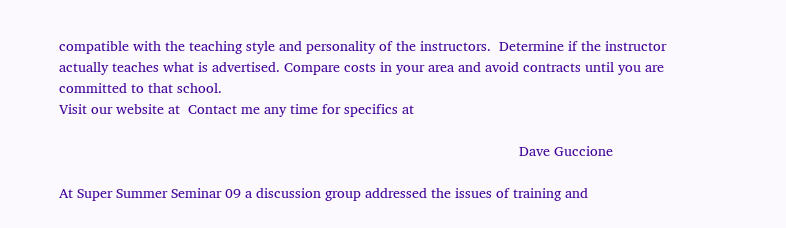compatible with the teaching style and personality of the instructors.  Determine if the instructor actually teaches what is advertised. Compare costs in your area and avoid contracts until you are committed to that school.
Visit our website at  Contact me any time for specifics at

                                                                                                                   Dave Guccione

At Super Summer Seminar 09 a discussion group addressed the issues of training and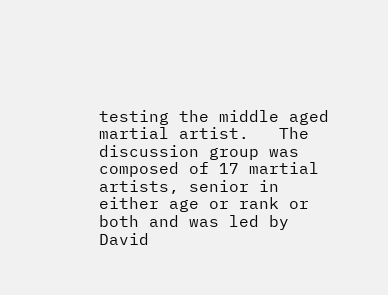testing the middle aged martial artist.   The discussion group was composed of 17 martial artists, senior in either age or rank or both and was led by David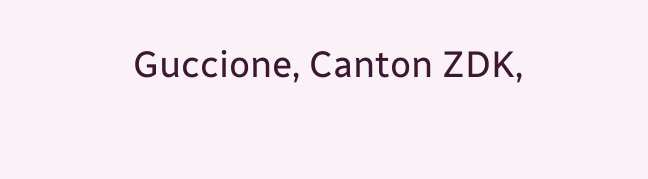Guccione, Canton ZDK,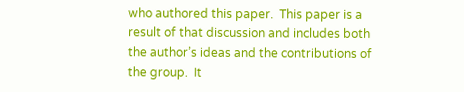who authored this paper.  This paper is a result of that discussion and includes both the author’s ideas and the contributions of the group.  It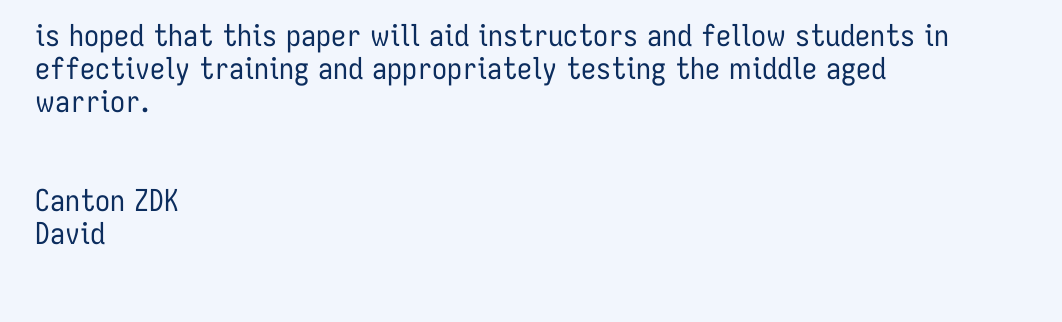is hoped that this paper will aid instructors and fellow students in effectively training and appropriately testing the middle aged warrior.


Canton ZDK
David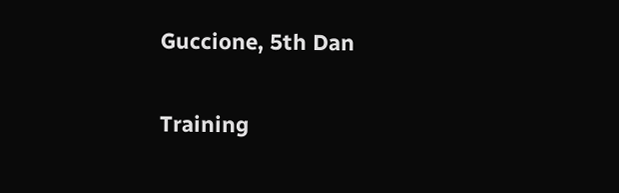Guccione, 5th Dan

Training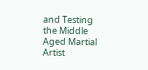and Testing the Middle Aged Martial Artist